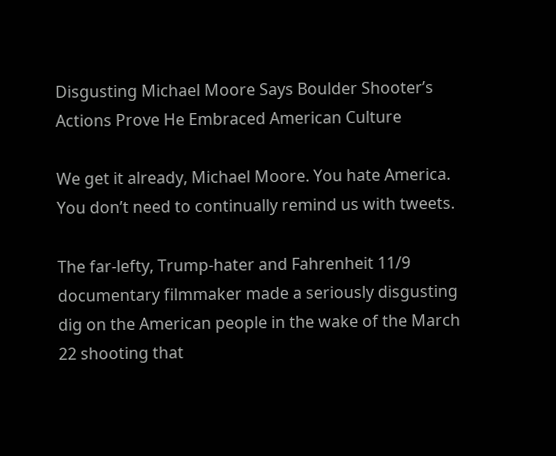Disgusting Michael Moore Says Boulder Shooter’s Actions Prove He Embraced American Culture

We get it already, Michael Moore. You hate America. You don’t need to continually remind us with tweets.

The far-lefty, Trump-hater and Fahrenheit 11/9 documentary filmmaker made a seriously disgusting dig on the American people in the wake of the March 22 shooting that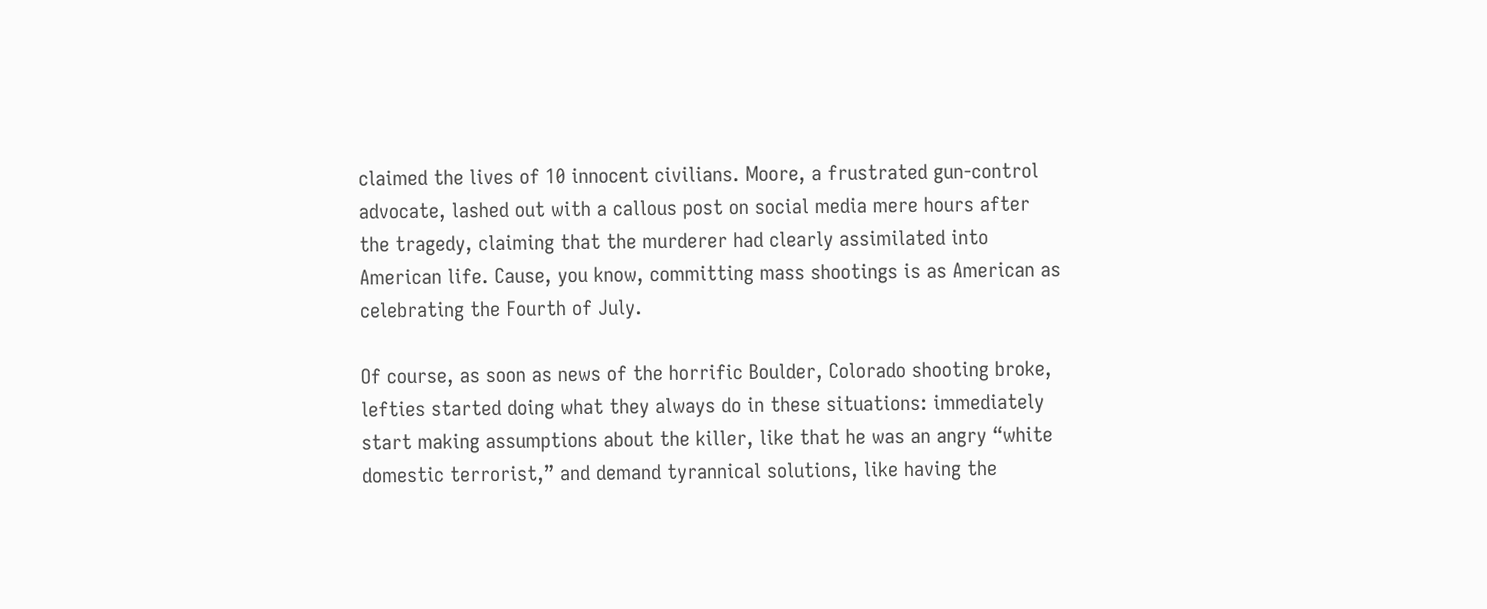claimed the lives of 10 innocent civilians. Moore, a frustrated gun-control advocate, lashed out with a callous post on social media mere hours after the tragedy, claiming that the murderer had clearly assimilated into American life. Cause, you know, committing mass shootings is as American as celebrating the Fourth of July.

Of course, as soon as news of the horrific Boulder, Colorado shooting broke, lefties started doing what they always do in these situations: immediately start making assumptions about the killer, like that he was an angry “white domestic terrorist,” and demand tyrannical solutions, like having the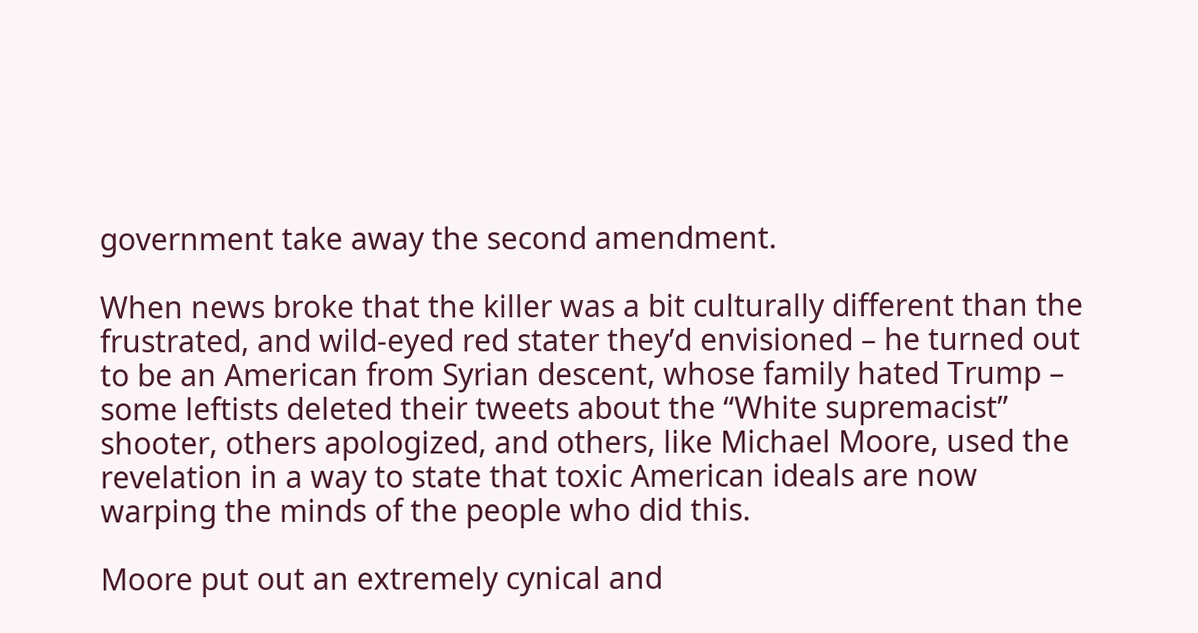government take away the second amendment.

When news broke that the killer was a bit culturally different than the frustrated, and wild-eyed red stater they’d envisioned – he turned out to be an American from Syrian descent, whose family hated Trump – some leftists deleted their tweets about the “White supremacist” shooter, others apologized, and others, like Michael Moore, used the revelation in a way to state that toxic American ideals are now warping the minds of the people who did this.

Moore put out an extremely cynical and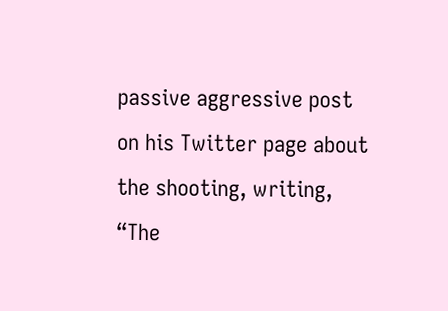passive aggressive post on his Twitter page about the shooting, writing, “The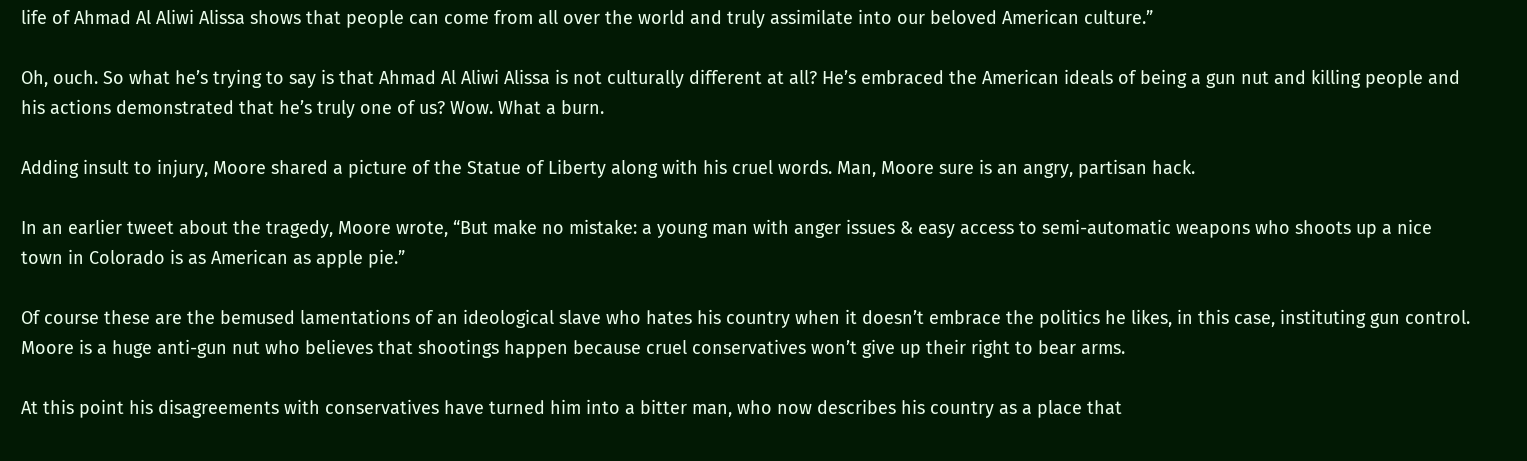life of Ahmad Al Aliwi Alissa shows that people can come from all over the world and truly assimilate into our beloved American culture.”

Oh, ouch. So what he’s trying to say is that Ahmad Al Aliwi Alissa is not culturally different at all? He’s embraced the American ideals of being a gun nut and killing people and his actions demonstrated that he’s truly one of us? Wow. What a burn.

Adding insult to injury, Moore shared a picture of the Statue of Liberty along with his cruel words. Man, Moore sure is an angry, partisan hack.

In an earlier tweet about the tragedy, Moore wrote, “But make no mistake: a young man with anger issues & easy access to semi-automatic weapons who shoots up a nice town in Colorado is as American as apple pie.”

Of course these are the bemused lamentations of an ideological slave who hates his country when it doesn’t embrace the politics he likes, in this case, instituting gun control. Moore is a huge anti-gun nut who believes that shootings happen because cruel conservatives won’t give up their right to bear arms.

At this point his disagreements with conservatives have turned him into a bitter man, who now describes his country as a place that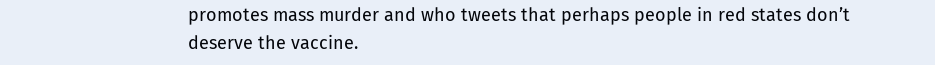promotes mass murder and who tweets that perhaps people in red states don’t deserve the vaccine.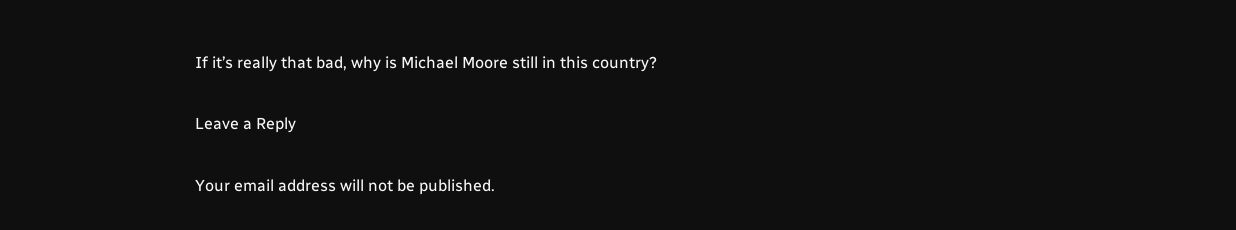If it’s really that bad, why is Michael Moore still in this country?

Leave a Reply

Your email address will not be published.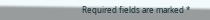Required fields are marked *